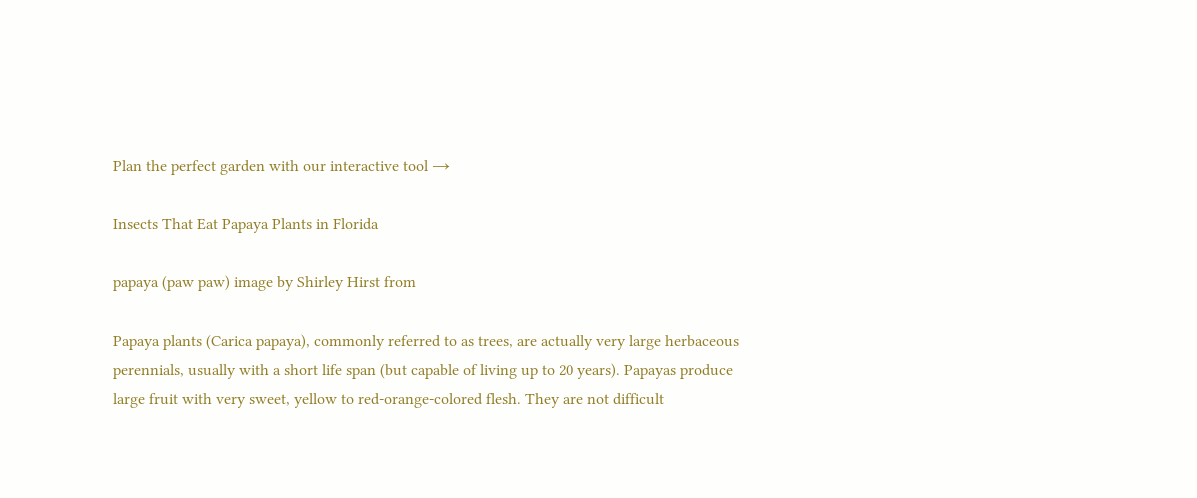Plan the perfect garden with our interactive tool →

Insects That Eat Papaya Plants in Florida

papaya (paw paw) image by Shirley Hirst from

Papaya plants (Carica papaya), commonly referred to as trees, are actually very large herbaceous perennials, usually with a short life span (but capable of living up to 20 years). Papayas produce large fruit with very sweet, yellow to red-orange-colored flesh. They are not difficult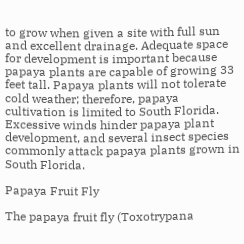to grow when given a site with full sun and excellent drainage. Adequate space for development is important because papaya plants are capable of growing 33 feet tall. Papaya plants will not tolerate cold weather; therefore, papaya cultivation is limited to South Florida. Excessive winds hinder papaya plant development, and several insect species commonly attack papaya plants grown in South Florida.

Papaya Fruit Fly

The papaya fruit fly (Toxotrypana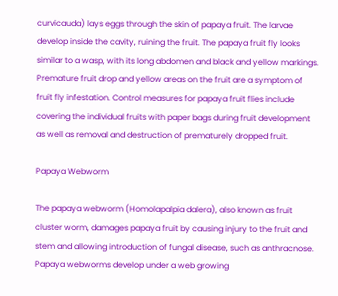curvicauda) lays eggs through the skin of papaya fruit. The larvae develop inside the cavity, ruining the fruit. The papaya fruit fly looks similar to a wasp, with its long abdomen and black and yellow markings. Premature fruit drop and yellow areas on the fruit are a symptom of fruit fly infestation. Control measures for papaya fruit flies include covering the individual fruits with paper bags during fruit development as well as removal and destruction of prematurely dropped fruit.

Papaya Webworm

The papaya webworm (Homolapalpia dalera), also known as fruit cluster worm, damages papaya fruit by causing injury to the fruit and stem and allowing introduction of fungal disease, such as anthracnose. Papaya webworms develop under a web growing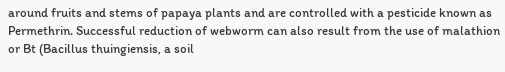around fruits and stems of papaya plants and are controlled with a pesticide known as Permethrin. Successful reduction of webworm can also result from the use of malathion or Bt (Bacillus thuingiensis, a soil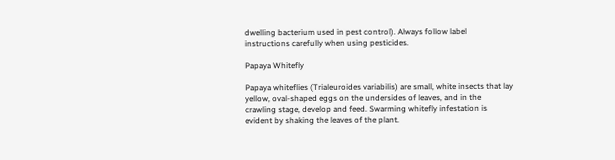dwelling bacterium used in pest control). Always follow label instructions carefully when using pesticides.

Papaya Whitefly

Papaya whiteflies (Trialeuroides variabilis) are small, white insects that lay yellow, oval-shaped eggs on the undersides of leaves, and in the crawling stage, develop and feed. Swarming whitefly infestation is evident by shaking the leaves of the plant.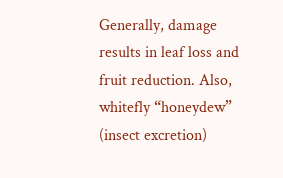Generally, damage results in leaf loss and fruit reduction. Also, whitefly “honeydew” (insect excretion)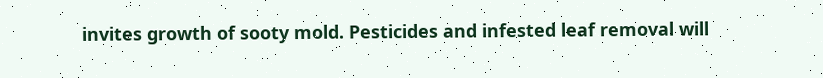invites growth of sooty mold. Pesticides and infested leaf removal will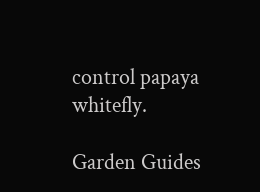control papaya whitefly.

Garden Guides